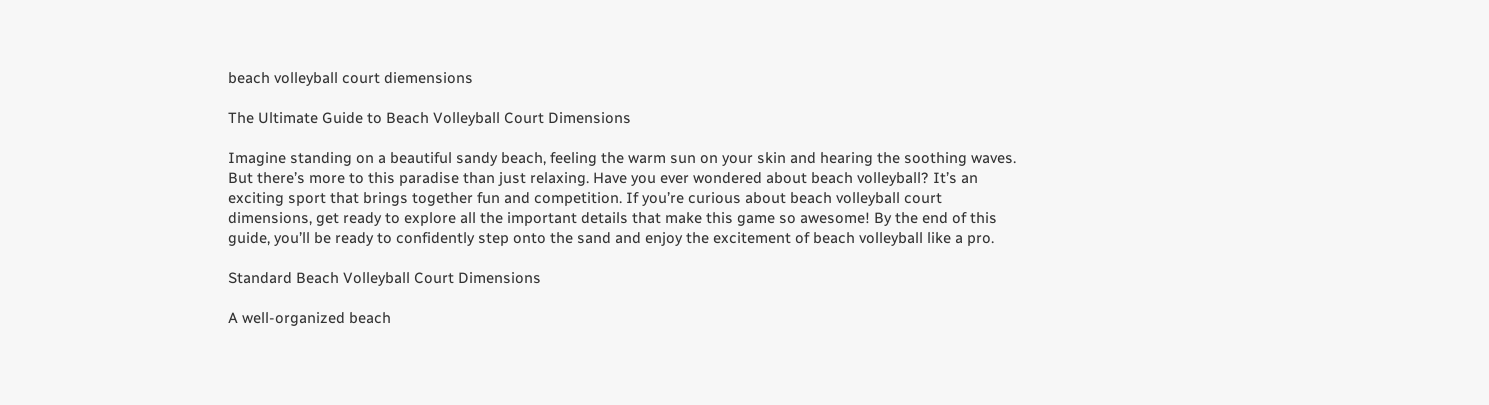beach volleyball court diemensions

The Ultimate Guide to Beach Volleyball Court Dimensions

Imagine standing on a beautiful sandy beach, feeling the warm sun on your skin and hearing the soothing waves. But there’s more to this paradise than just relaxing. Have you ever wondered about beach volleyball? It’s an exciting sport that brings together fun and competition. If you’re curious about beach volleyball court dimensions, get ready to explore all the important details that make this game so awesome! By the end of this guide, you’ll be ready to confidently step onto the sand and enjoy the excitement of beach volleyball like a pro.

Standard Beach Volleyball Court Dimensions

A well-organized beach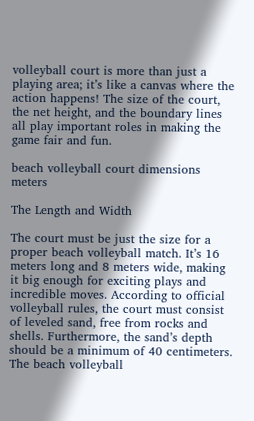volleyball court is more than just a playing area; it’s like a canvas where the action happens! The size of the court, the net height, and the boundary lines all play important roles in making the game fair and fun.

beach volleyball court dimensions meters

The Length and Width

The court must be just the size for a proper beach volleyball match. It’s 16 meters long and 8 meters wide, making it big enough for exciting plays and incredible moves. According to official volleyball rules, the court must consist of leveled sand, free from rocks and shells. Furthermore, the sand’s depth should be a minimum of 40 centimeters. The beach volleyball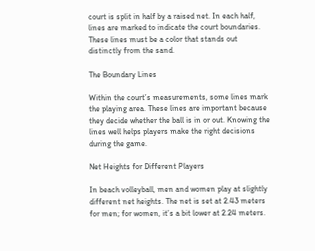court is split in half by a raised net. In each half, lines are marked to indicate the court boundaries. These lines must be a color that stands out distinctly from the sand.

The Boundary Lines

Within the court’s measurements, some lines mark the playing area. These lines are important because they decide whether the ball is in or out. Knowing the lines well helps players make the right decisions during the game.

Net Heights for Different Players

In beach volleyball, men and women play at slightly different net heights. The net is set at 2.43 meters for men; for women, it’s a bit lower at 2.24 meters.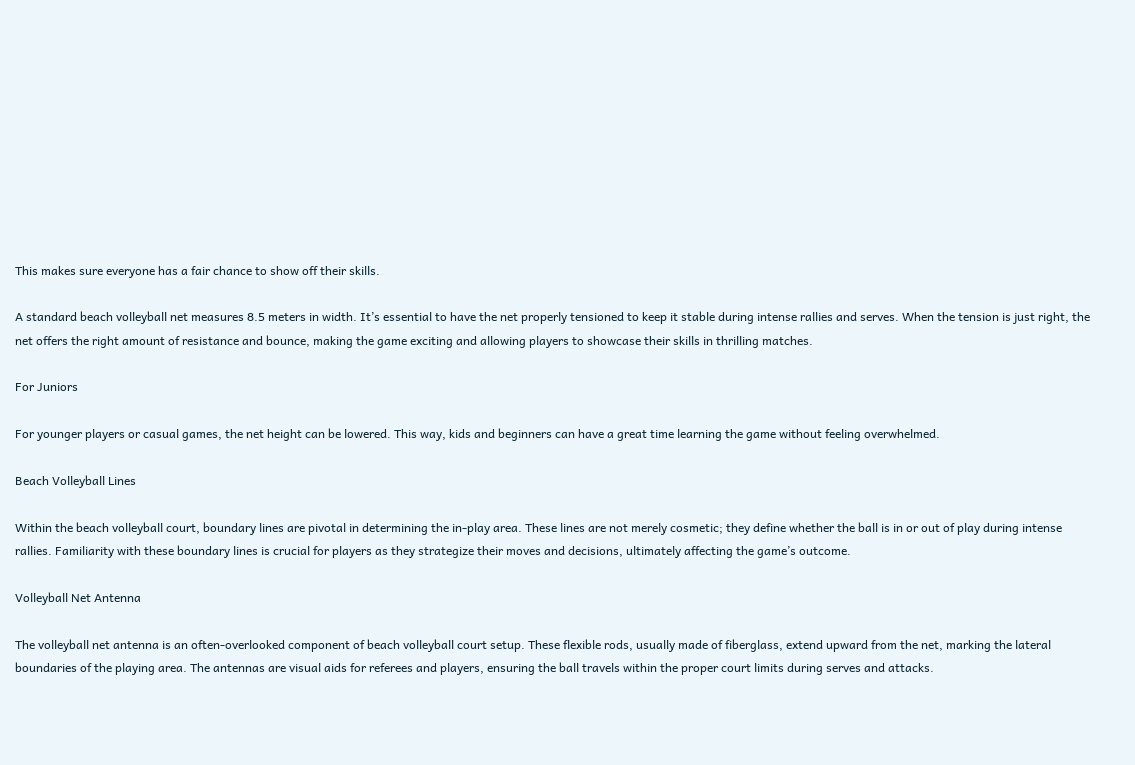This makes sure everyone has a fair chance to show off their skills.

A standard beach volleyball net measures 8.5 meters in width. It’s essential to have the net properly tensioned to keep it stable during intense rallies and serves. When the tension is just right, the net offers the right amount of resistance and bounce, making the game exciting and allowing players to showcase their skills in thrilling matches.

For Juniors

For younger players or casual games, the net height can be lowered. This way, kids and beginners can have a great time learning the game without feeling overwhelmed.

Beach Volleyball Lines

Within the beach volleyball court, boundary lines are pivotal in determining the in-play area. These lines are not merely cosmetic; they define whether the ball is in or out of play during intense rallies. Familiarity with these boundary lines is crucial for players as they strategize their moves and decisions, ultimately affecting the game’s outcome.

Volleyball Net Antenna

The volleyball net antenna is an often-overlooked component of beach volleyball court setup. These flexible rods, usually made of fiberglass, extend upward from the net, marking the lateral boundaries of the playing area. The antennas are visual aids for referees and players, ensuring the ball travels within the proper court limits during serves and attacks.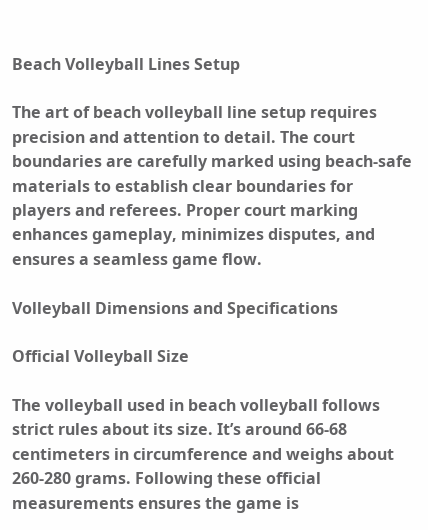Beach Volleyball Lines Setup

The art of beach volleyball line setup requires precision and attention to detail. The court boundaries are carefully marked using beach-safe materials to establish clear boundaries for players and referees. Proper court marking enhances gameplay, minimizes disputes, and ensures a seamless game flow.

Volleyball Dimensions and Specifications

Official Volleyball Size

The volleyball used in beach volleyball follows strict rules about its size. It’s around 66-68 centimeters in circumference and weighs about 260-280 grams. Following these official measurements ensures the game is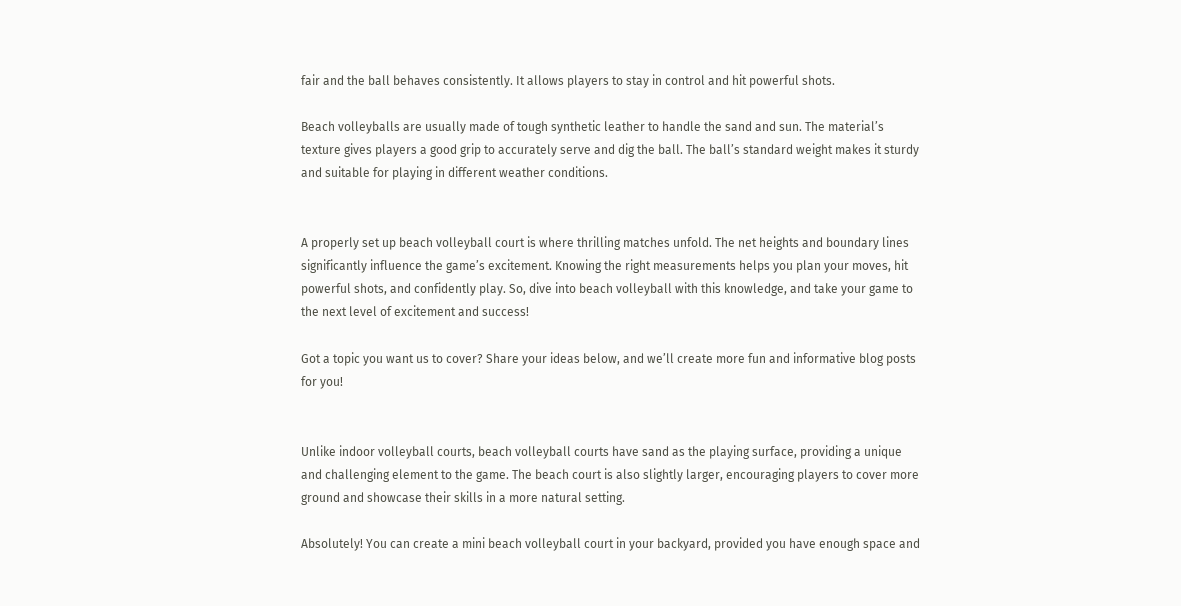fair and the ball behaves consistently. It allows players to stay in control and hit powerful shots.

Beach volleyballs are usually made of tough synthetic leather to handle the sand and sun. The material’s texture gives players a good grip to accurately serve and dig the ball. The ball’s standard weight makes it sturdy and suitable for playing in different weather conditions.


A properly set up beach volleyball court is where thrilling matches unfold. The net heights and boundary lines significantly influence the game’s excitement. Knowing the right measurements helps you plan your moves, hit powerful shots, and confidently play. So, dive into beach volleyball with this knowledge, and take your game to the next level of excitement and success!

Got a topic you want us to cover? Share your ideas below, and we’ll create more fun and informative blog posts for you!


Unlike indoor volleyball courts, beach volleyball courts have sand as the playing surface, providing a unique and challenging element to the game. The beach court is also slightly larger, encouraging players to cover more ground and showcase their skills in a more natural setting.

Absolutely! You can create a mini beach volleyball court in your backyard, provided you have enough space and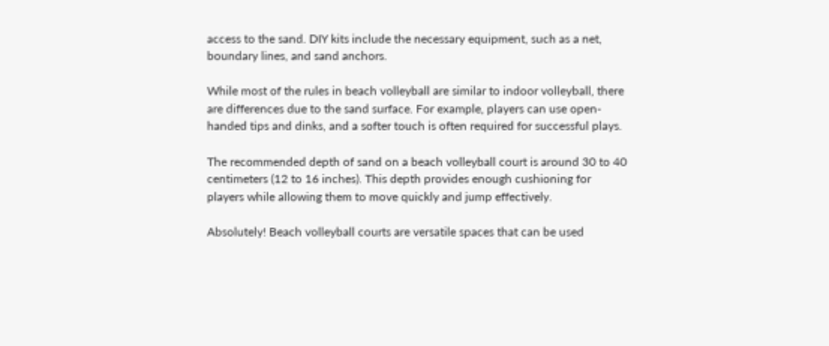access to the sand. DIY kits include the necessary equipment, such as a net, boundary lines, and sand anchors.

While most of the rules in beach volleyball are similar to indoor volleyball, there are differences due to the sand surface. For example, players can use open-handed tips and dinks, and a softer touch is often required for successful plays.

The recommended depth of sand on a beach volleyball court is around 30 to 40 centimeters (12 to 16 inches). This depth provides enough cushioning for players while allowing them to move quickly and jump effectively.

Absolutely! Beach volleyball courts are versatile spaces that can be used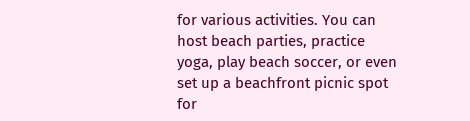for various activities. You can host beach parties, practice yoga, play beach soccer, or even set up a beachfront picnic spot for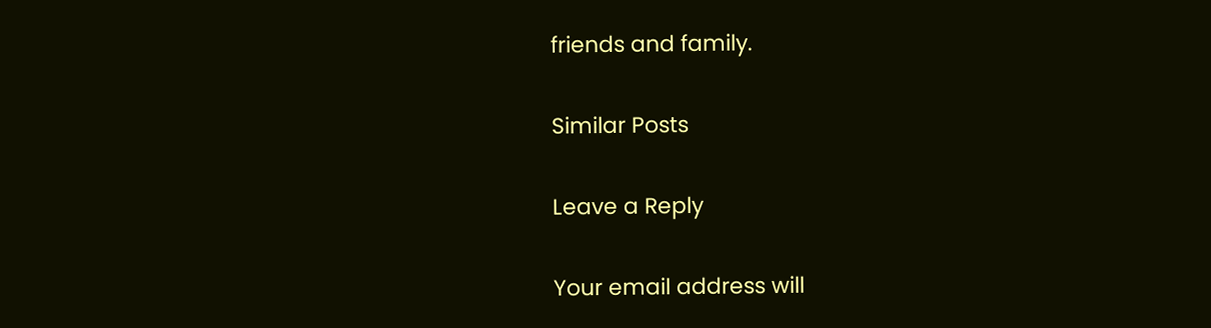friends and family.

Similar Posts

Leave a Reply

Your email address will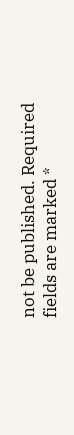not be published. Required fields are marked *